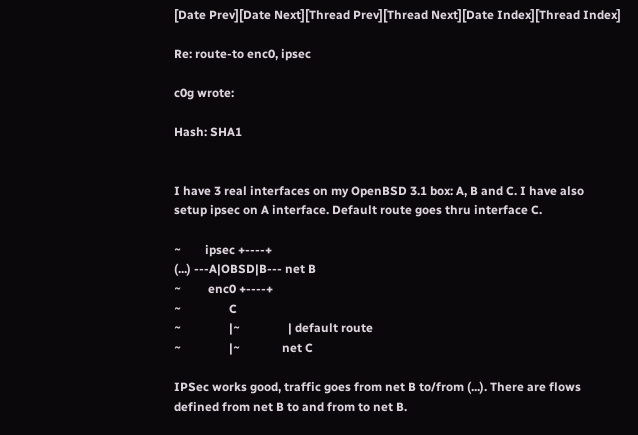[Date Prev][Date Next][Thread Prev][Thread Next][Date Index][Thread Index]

Re: route-to enc0, ipsec

c0g wrote:

Hash: SHA1


I have 3 real interfaces on my OpenBSD 3.1 box: A, B and C. I have also
setup ipsec on A interface. Default route goes thru interface C.

~        ipsec +----+
(...) ---A|OBSD|B--- net B
~         enc0 +----+
~                C
~                |~                | default route
~                |~              net C

IPSec works good, traffic goes from net B to/from (...). There are flows
defined from net B to and from to net B.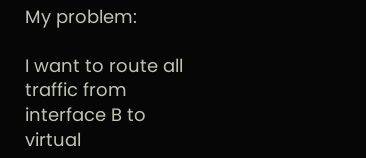My problem:

I want to route all traffic from interface B to virtual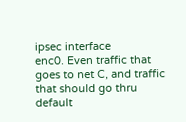ipsec interface
enc0. Even traffic that goes to net C, and traffic that should go thru
default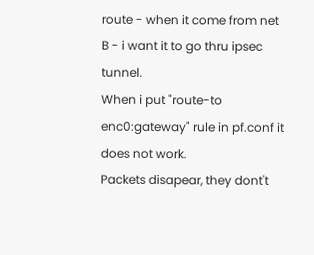route - when it come from net B - i want it to go thru ipsec tunnel.
When i put "route-to enc0:gateway" rule in pf.conf it does not work.
Packets disapear, they dont't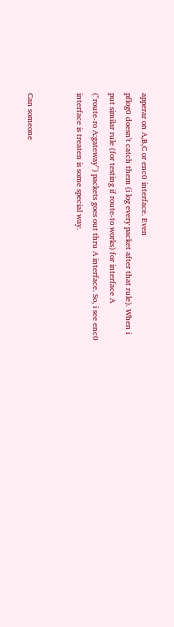apperar on A,B,C or enc0 interface. Even
pflog0 doesn't catch them (i log every packet after that rule). When i
put similar rule (for testing if route-to works) for interface A
("route-ro A:gateway") packets goes out thru A interface. So, i see enc0
interface is treaten is some special way.


Can someone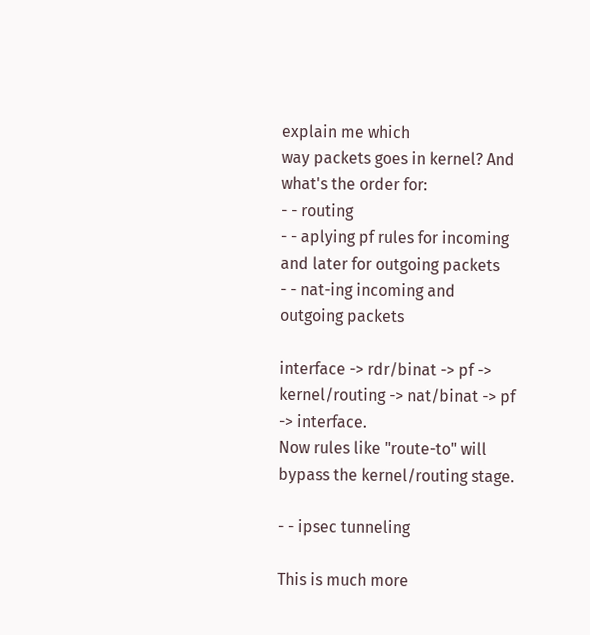explain me which
way packets goes in kernel? And what's the order for:
- - routing
- - aplying pf rules for incoming and later for outgoing packets
- - nat-ing incoming and outgoing packets

interface -> rdr/binat -> pf -> kernel/routing -> nat/binat -> pf -> interface.
Now rules like "route-to" will bypass the kernel/routing stage.

- - ipsec tunneling

This is much more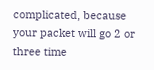complicated, because your packet will go 2 or three time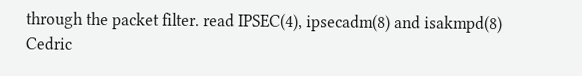through the packet filter. read IPSEC(4), ipsecadm(8) and isakmpd(8) Cedric